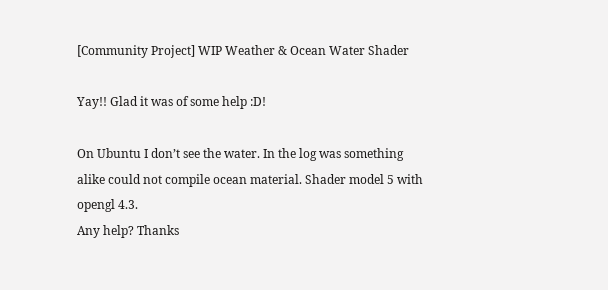[Community Project] WIP Weather & Ocean Water Shader

Yay!! Glad it was of some help :D!

On Ubuntu I don’t see the water. In the log was something alike could not compile ocean material. Shader model 5 with opengl 4.3.
Any help? Thanks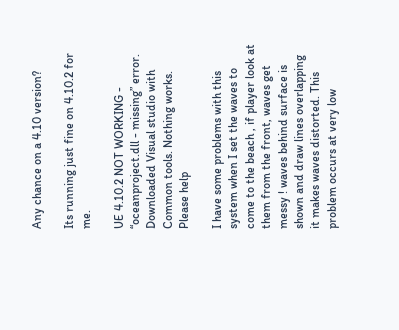Any chance on a 4.10 version?

Its running just fine on 4.10.2 for me.

UE 4.10.2 NOT WORKING - “oceanproject.dll - missing” error. Downloaded Visual studio with Common tools. Nothing works. Please help

I have some problems with this system when I set the waves to come to the beach , if player look at them from the front, waves get messy ! waves behind surface is shown and draw lines overlapping
it makes waves distorted. This problem occurs at very low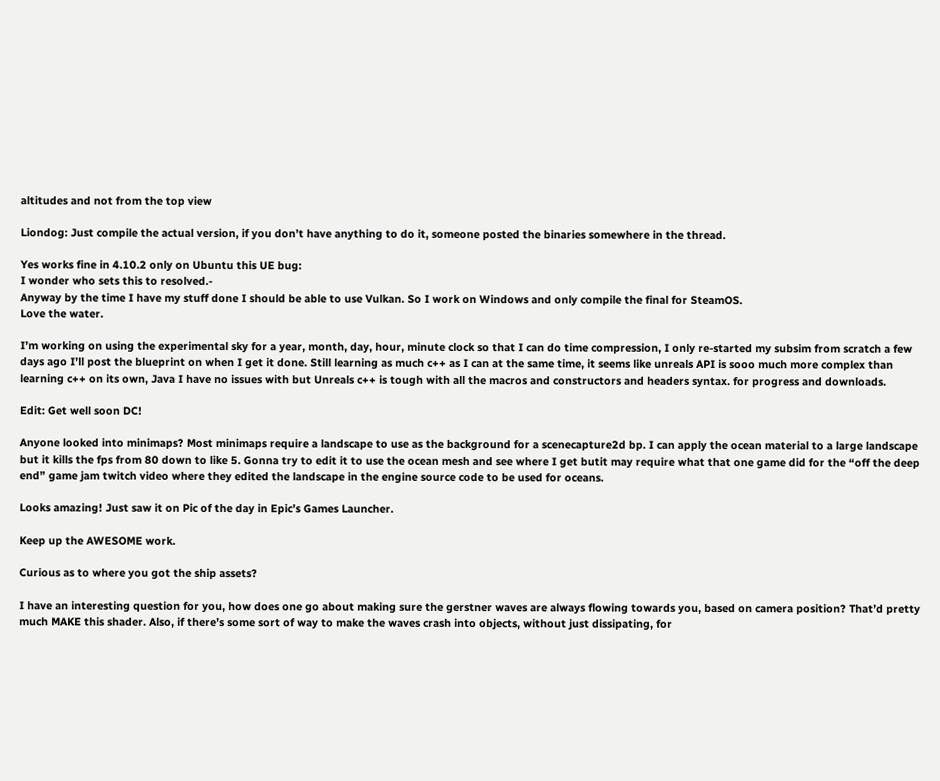altitudes and not from the top view

Liondog: Just compile the actual version, if you don’t have anything to do it, someone posted the binaries somewhere in the thread.

Yes works fine in 4.10.2 only on Ubuntu this UE bug:
I wonder who sets this to resolved.-
Anyway by the time I have my stuff done I should be able to use Vulkan. So I work on Windows and only compile the final for SteamOS.
Love the water.

I’m working on using the experimental sky for a year, month, day, hour, minute clock so that I can do time compression, I only re-started my subsim from scratch a few days ago I’ll post the blueprint on when I get it done. Still learning as much c++ as I can at the same time, it seems like unreals API is sooo much more complex than learning c++ on its own, Java I have no issues with but Unreals c++ is tough with all the macros and constructors and headers syntax. for progress and downloads.

Edit: Get well soon DC!

Anyone looked into minimaps? Most minimaps require a landscape to use as the background for a scenecapture2d bp. I can apply the ocean material to a large landscape but it kills the fps from 80 down to like 5. Gonna try to edit it to use the ocean mesh and see where I get butit may require what that one game did for the “off the deep end” game jam twitch video where they edited the landscape in the engine source code to be used for oceans.

Looks amazing! Just saw it on Pic of the day in Epic’s Games Launcher.

Keep up the AWESOME work.

Curious as to where you got the ship assets?

I have an interesting question for you, how does one go about making sure the gerstner waves are always flowing towards you, based on camera position? That’d pretty much MAKE this shader. Also, if there’s some sort of way to make the waves crash into objects, without just dissipating, for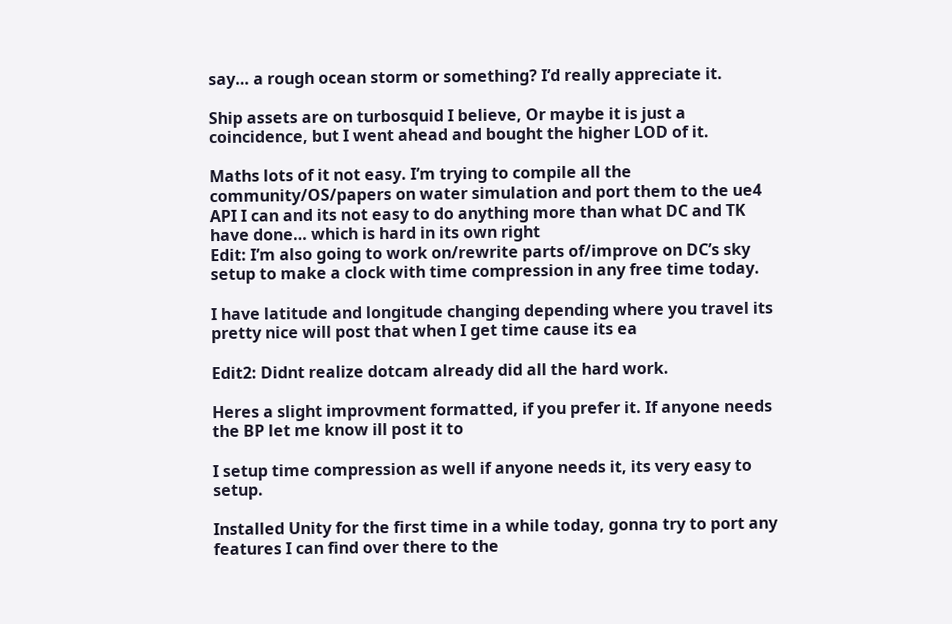say… a rough ocean storm or something? I’d really appreciate it.

Ship assets are on turbosquid I believe, Or maybe it is just a coincidence, but I went ahead and bought the higher LOD of it.

Maths lots of it not easy. I’m trying to compile all the community/OS/papers on water simulation and port them to the ue4 API I can and its not easy to do anything more than what DC and TK have done… which is hard in its own right
Edit: I’m also going to work on/rewrite parts of/improve on DC’s sky setup to make a clock with time compression in any free time today.

I have latitude and longitude changing depending where you travel its pretty nice will post that when I get time cause its ea

Edit2: Didnt realize dotcam already did all the hard work.

Heres a slight improvment formatted, if you prefer it. If anyone needs the BP let me know ill post it to

I setup time compression as well if anyone needs it, its very easy to setup.

Installed Unity for the first time in a while today, gonna try to port any features I can find over there to the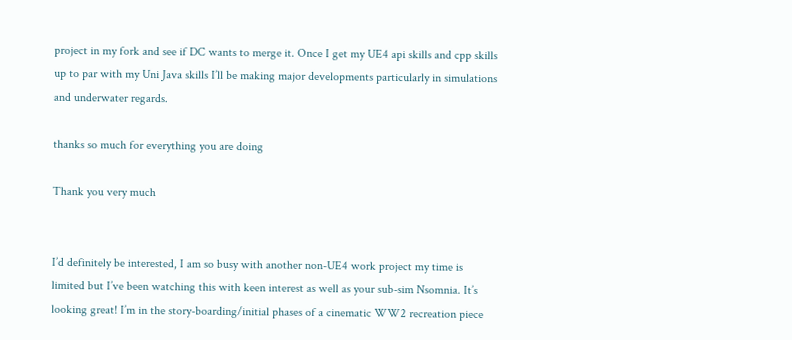project in my fork and see if DC wants to merge it. Once I get my UE4 api skills and cpp skills up to par with my Uni Java skills I’ll be making major developments particularly in simulations and underwater regards.

thanks so much for everything you are doing

Thank you very much


I’d definitely be interested, I am so busy with another non-UE4 work project my time is limited but I’ve been watching this with keen interest as well as your sub-sim Nsomnia. It’s looking great! I’m in the story-boarding/initial phases of a cinematic WW2 recreation piece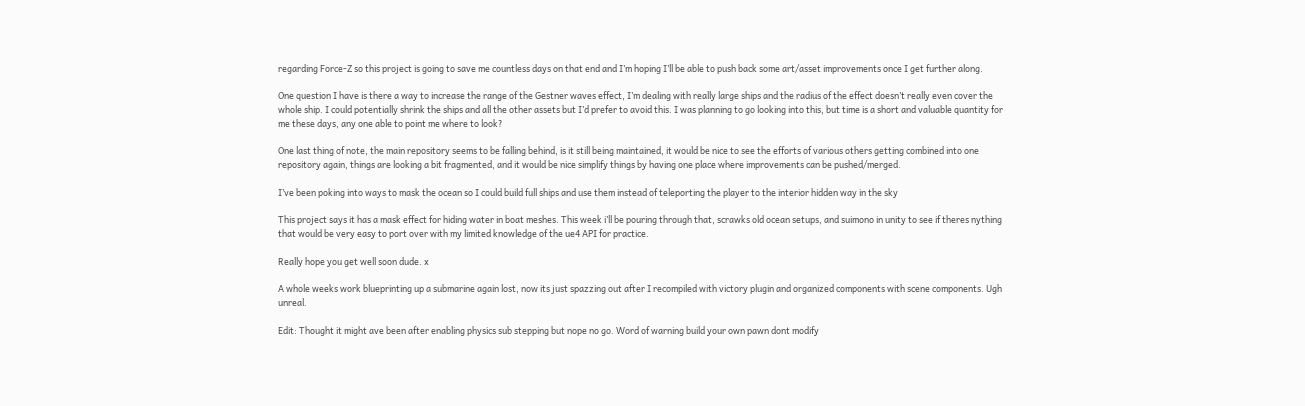regarding Force-Z so this project is going to save me countless days on that end and I’m hoping I’ll be able to push back some art/asset improvements once I get further along.

One question I have is there a way to increase the range of the Gestner waves effect, I’m dealing with really large ships and the radius of the effect doesn’t really even cover the whole ship. I could potentially shrink the ships and all the other assets but I’d prefer to avoid this. I was planning to go looking into this, but time is a short and valuable quantity for me these days, any one able to point me where to look?

One last thing of note, the main repository seems to be falling behind, is it still being maintained, it would be nice to see the efforts of various others getting combined into one repository again, things are looking a bit fragmented, and it would be nice simplify things by having one place where improvements can be pushed/merged.

I’ve been poking into ways to mask the ocean so I could build full ships and use them instead of teleporting the player to the interior hidden way in the sky

This project says it has a mask effect for hiding water in boat meshes. This week i’ll be pouring through that, scrawks old ocean setups, and suimono in unity to see if theres nything that would be very easy to port over with my limited knowledge of the ue4 API for practice.

Really hope you get well soon dude. x

A whole weeks work blueprinting up a submarine again lost, now its just spazzing out after I recompiled with victory plugin and organized components with scene components. Ugh unreal.

Edit: Thought it might ave been after enabling physics sub stepping but nope no go. Word of warning build your own pawn dont modify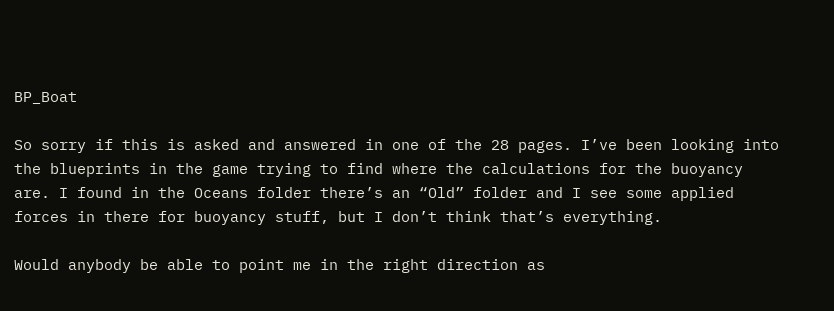BP_Boat

So sorry if this is asked and answered in one of the 28 pages. I’ve been looking into the blueprints in the game trying to find where the calculations for the buoyancy are. I found in the Oceans folder there’s an “Old” folder and I see some applied forces in there for buoyancy stuff, but I don’t think that’s everything.

Would anybody be able to point me in the right direction as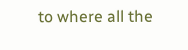to where all the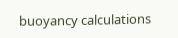buoyancy calculations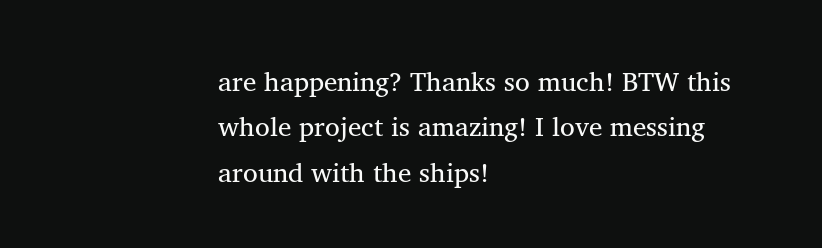are happening? Thanks so much! BTW this whole project is amazing! I love messing around with the ships!